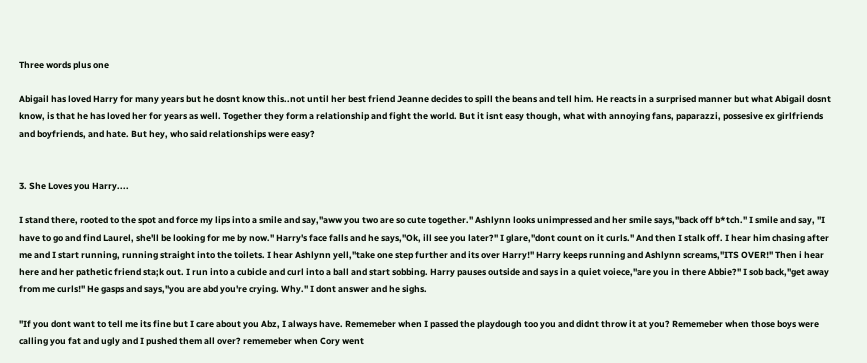Three words plus one

Abigail has loved Harry for many years but he dosnt know this..not until her best friend Jeanne decides to spill the beans and tell him. He reacts in a surprised manner but what Abigail dosnt know, is that he has loved her for years as well. Together they form a relationship and fight the world. But it isnt easy though, what with annoying fans, paparazzi, possesive ex girlfriends and boyfriends, and hate. But hey, who said relationships were easy?


3. She Loves you Harry....

I stand there, rooted to the spot and force my lips into a smile and say,"aww you two are so cute together." Ashlynn looks unimpressed and her smile says,"back off b*tch." I smile and say, "I have to go and find Laurel, she'll be looking for me by now." Harry's face falls and he says,"Ok, ill see you later?" I glare,"dont count on it curls." And then I stalk off. I hear him chasing after me and I start running, running straight into the toilets. I hear Ashlynn yell,"take one step further and its over Harry!" Harry keeps running and Ashlynn screams,"ITS OVER!" Then i hear here and her pathetic friend sta;k out. I run into a cubicle and curl into a ball and start sobbing. Harry pauses outside and says in a quiet voiece,"are you in there Abbie?" I sob back,"get away from me curls!" He gasps and says,"you are abd you're crying. Why." I dont answer and he sighs.

"If you dont want to tell me its fine but I care about you Abz, I always have. Rememeber when I passed the playdough too you and didnt throw it at you? Rememeber when those boys were calling you fat and ugly and I pushed them all over? rememeber when Cory went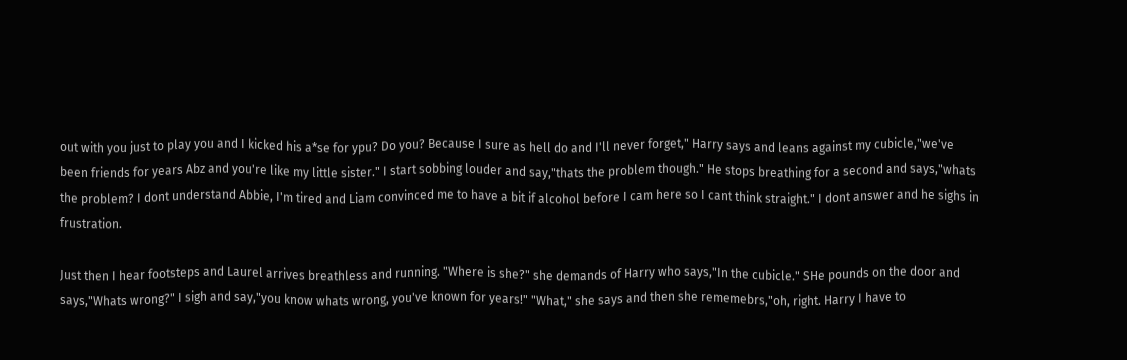out with you just to play you and I kicked his a*se for ypu? Do you? Because I sure as hell do and I'll never forget," Harry says and leans against my cubicle,"we've been friends for years Abz and you're like my little sister." I start sobbing louder and say,"thats the problem though." He stops breathing for a second and says,"whats the problem? I dont understand Abbie, I'm tired and Liam convinced me to have a bit if alcohol before I cam here so I cant think straight." I dont answer and he sighs in frustration.

Just then I hear footsteps and Laurel arrives breathless and running. "Where is she?" she demands of Harry who says,"In the cubicle." SHe pounds on the door and says,"Whats wrong?" I sigh and say,"you know whats wrong, you've known for years!" "What," she says and then she rememebrs,"oh, right. Harry I have to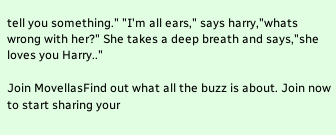tell you something." "I'm all ears," says harry,"whats wrong with her?" She takes a deep breath and says,"she loves you Harry.."

Join MovellasFind out what all the buzz is about. Join now to start sharing your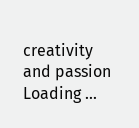creativity and passion
Loading ...